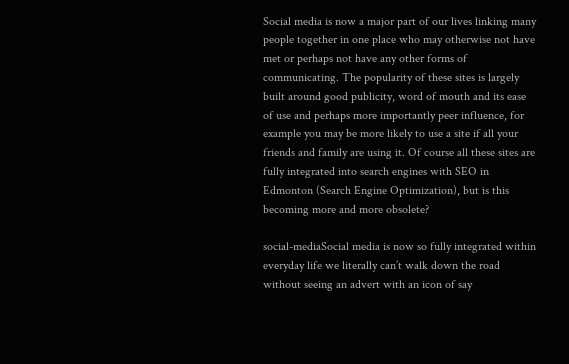Social media is now a major part of our lives linking many people together in one place who may otherwise not have met or perhaps not have any other forms of communicating. The popularity of these sites is largely built around good publicity, word of mouth and its ease of use and perhaps more importantly peer influence, for example you may be more likely to use a site if all your friends and family are using it. Of course all these sites are fully integrated into search engines with SEO in Edmonton (Search Engine Optimization), but is this becoming more and more obsolete?

social-mediaSocial media is now so fully integrated within everyday life we literally can’t walk down the road without seeing an advert with an icon of say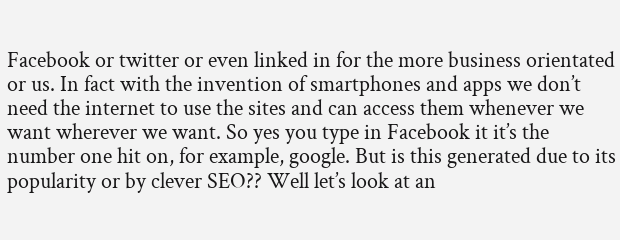Facebook or twitter or even linked in for the more business orientated or us. In fact with the invention of smartphones and apps we don’t need the internet to use the sites and can access them whenever we want wherever we want. So yes you type in Facebook it it’s the number one hit on, for example, google. But is this generated due to its popularity or by clever SEO?? Well let’s look at an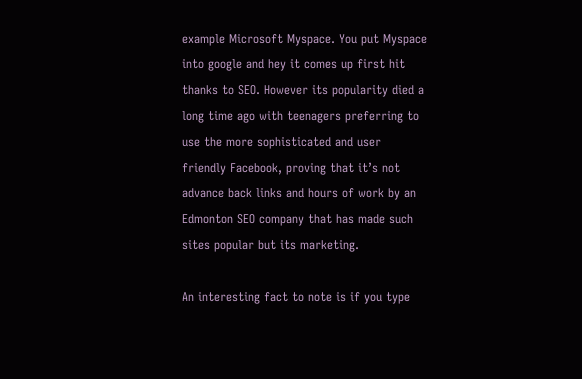example Microsoft Myspace. You put Myspace into google and hey it comes up first hit thanks to SEO. However its popularity died a long time ago with teenagers preferring to use the more sophisticated and user friendly Facebook, proving that it’s not advance back links and hours of work by an Edmonton SEO company that has made such sites popular but its marketing.

An interesting fact to note is if you type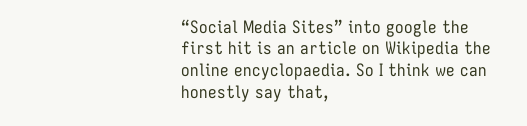“Social Media Sites” into google the first hit is an article on Wikipedia the online encyclopaedia. So I think we can honestly say that,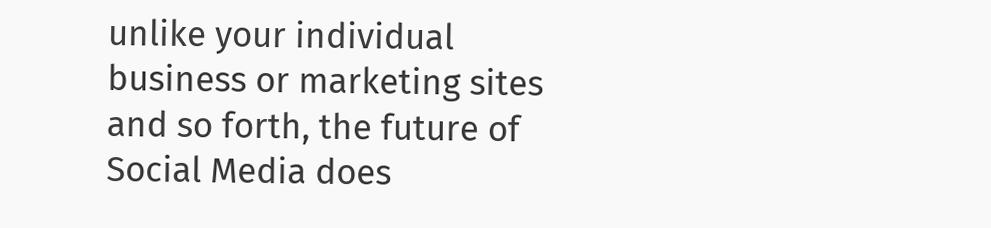unlike your individual business or marketing sites and so forth, the future of Social Media does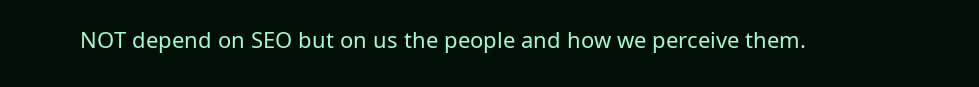NOT depend on SEO but on us the people and how we perceive them.